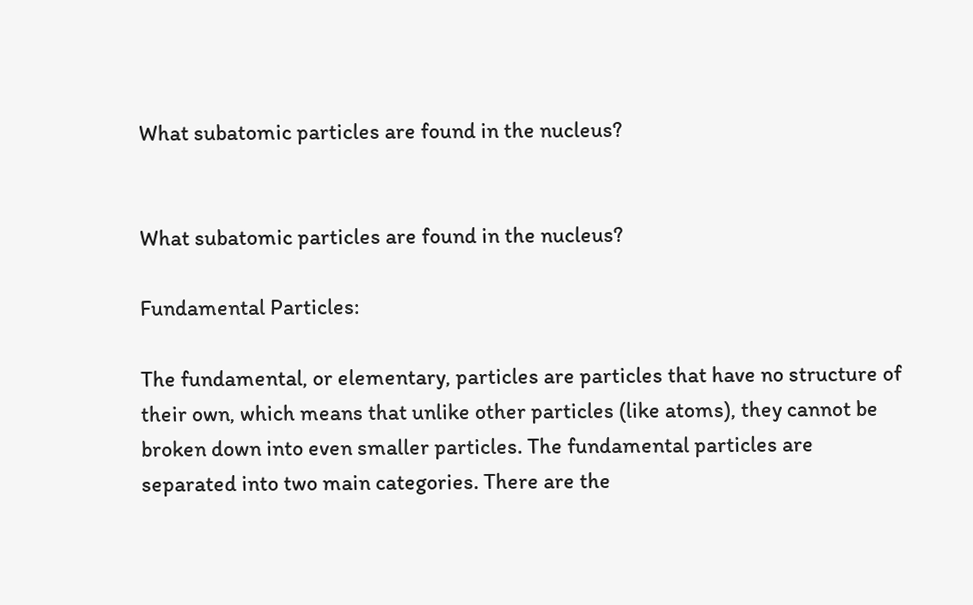What subatomic particles are found in the nucleus?


What subatomic particles are found in the nucleus?

Fundamental Particles:

The fundamental, or elementary, particles are particles that have no structure of their own, which means that unlike other particles (like atoms), they cannot be broken down into even smaller particles. The fundamental particles are separated into two main categories. There are the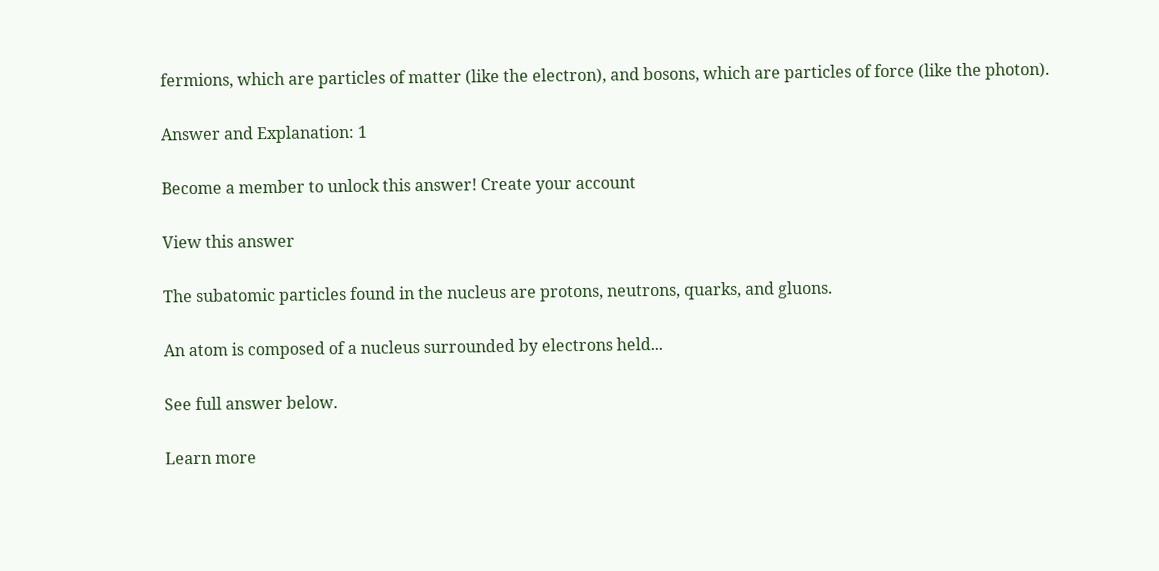fermions, which are particles of matter (like the electron), and bosons, which are particles of force (like the photon).

Answer and Explanation: 1

Become a member to unlock this answer! Create your account

View this answer

The subatomic particles found in the nucleus are protons, neutrons, quarks, and gluons.

An atom is composed of a nucleus surrounded by electrons held...

See full answer below.

Learn more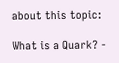about this topic:

What is a Quark? -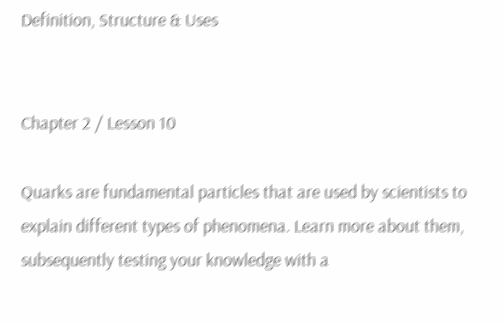Definition, Structure & Uses


Chapter 2 / Lesson 10

Quarks are fundamental particles that are used by scientists to explain different types of phenomena. Learn more about them, subsequently testing your knowledge with a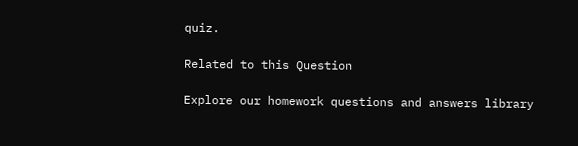quiz.

Related to this Question

Explore our homework questions and answers library